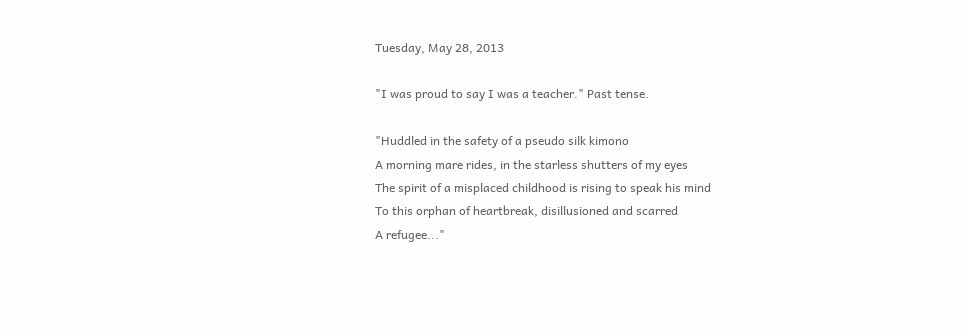Tuesday, May 28, 2013

"I was proud to say I was a teacher." Past tense.

"Huddled in the safety of a pseudo silk kimono
A morning mare rides, in the starless shutters of my eyes
The spirit of a misplaced childhood is rising to speak his mind
To this orphan of heartbreak, disillusioned and scarred
A refugee..."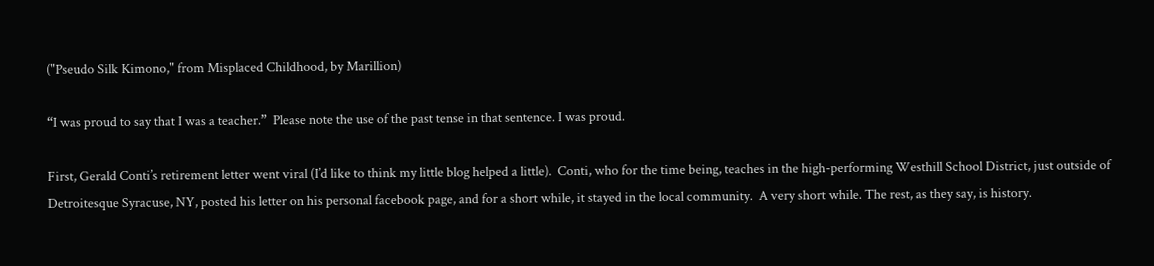("Pseudo Silk Kimono," from Misplaced Childhood, by Marillion)

“I was proud to say that I was a teacher.”  Please note the use of the past tense in that sentence. I was proud.

First, Gerald Conti’s retirement letter went viral (I’d like to think my little blog helped a little).  Conti, who for the time being, teaches in the high-performing Westhill School District, just outside of Detroitesque Syracuse, NY, posted his letter on his personal facebook page, and for a short while, it stayed in the local community.  A very short while. The rest, as they say, is history.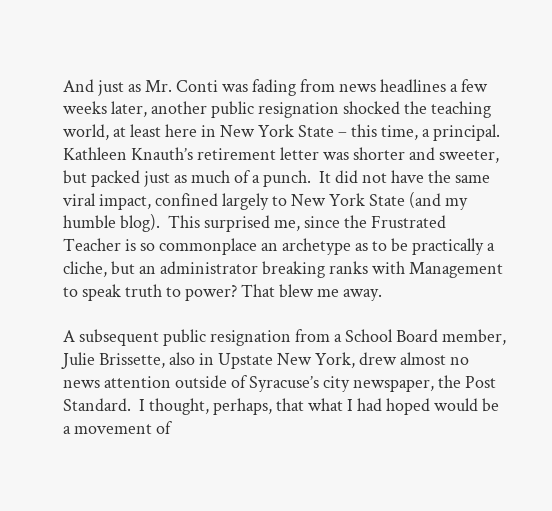And just as Mr. Conti was fading from news headlines a few weeks later, another public resignation shocked the teaching world, at least here in New York State – this time, a principal.  Kathleen Knauth’s retirement letter was shorter and sweeter, but packed just as much of a punch.  It did not have the same viral impact, confined largely to New York State (and my humble blog).  This surprised me, since the Frustrated Teacher is so commonplace an archetype as to be practically a cliche, but an administrator breaking ranks with Management to speak truth to power? That blew me away.

A subsequent public resignation from a School Board member, Julie Brissette, also in Upstate New York, drew almost no news attention outside of Syracuse’s city newspaper, the Post Standard.  I thought, perhaps, that what I had hoped would be a movement of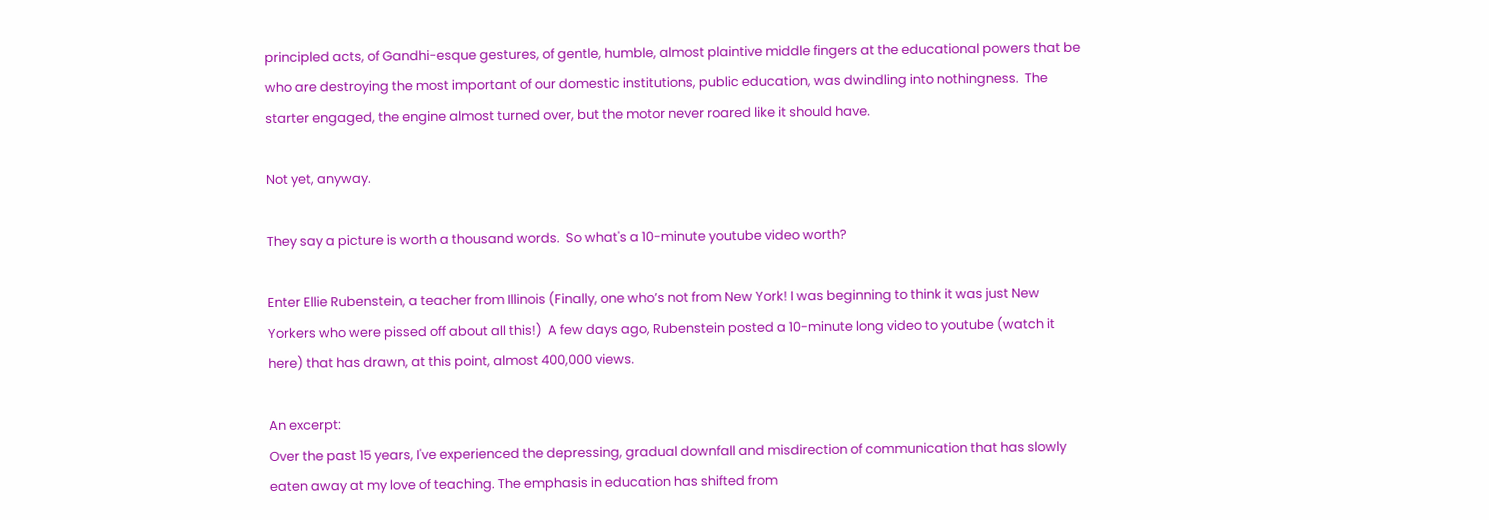principled acts, of Gandhi-esque gestures, of gentle, humble, almost plaintive middle fingers at the educational powers that be who are destroying the most important of our domestic institutions, public education, was dwindling into nothingness.  The starter engaged, the engine almost turned over, but the motor never roared like it should have.

Not yet, anyway.

They say a picture is worth a thousand words.  So what's a 10-minute youtube video worth?

Enter Ellie Rubenstein, a teacher from Illinois (Finally, one who’s not from New York! I was beginning to think it was just New Yorkers who were pissed off about all this!)  A few days ago, Rubenstein posted a 10-minute long video to youtube (watch it here) that has drawn, at this point, almost 400,000 views.

An excerpt:
Over the past 15 years, I've experienced the depressing, gradual downfall and misdirection of communication that has slowly eaten away at my love of teaching. The emphasis in education has shifted from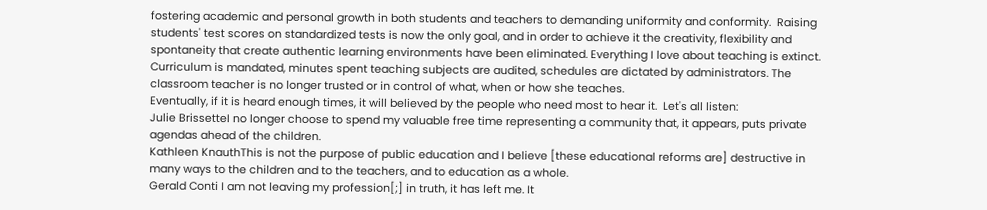fostering academic and personal growth in both students and teachers to demanding uniformity and conformity.  Raising students' test scores on standardized tests is now the only goal, and in order to achieve it the creativity, flexibility and spontaneity that create authentic learning environments have been eliminated. Everything I love about teaching is extinct.  Curriculum is mandated, minutes spent teaching subjects are audited, schedules are dictated by administrators. The classroom teacher is no longer trusted or in control of what, when or how she teaches.
Eventually, if it is heard enough times, it will believed by the people who need most to hear it.  Let's all listen:
Julie BrissetteI no longer choose to spend my valuable free time representing a community that, it appears, puts private agendas ahead of the children.
Kathleen KnauthThis is not the purpose of public education and I believe [these educational reforms are] destructive in many ways to the children and to the teachers, and to education as a whole.
Gerald Conti I am not leaving my profession[;] in truth, it has left me. It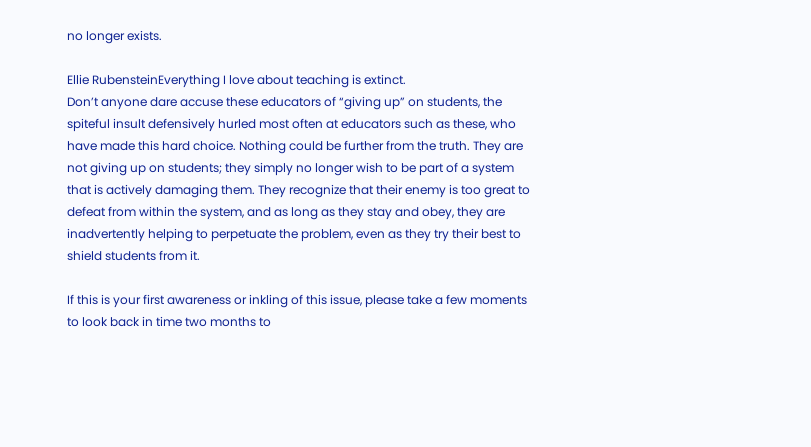no longer exists.

Ellie RubensteinEverything I love about teaching is extinct.
Don’t anyone dare accuse these educators of “giving up” on students, the spiteful insult defensively hurled most often at educators such as these, who have made this hard choice. Nothing could be further from the truth. They are not giving up on students; they simply no longer wish to be part of a system that is actively damaging them. They recognize that their enemy is too great to defeat from within the system, and as long as they stay and obey, they are inadvertently helping to perpetuate the problem, even as they try their best to shield students from it.

If this is your first awareness or inkling of this issue, please take a few moments to look back in time two months to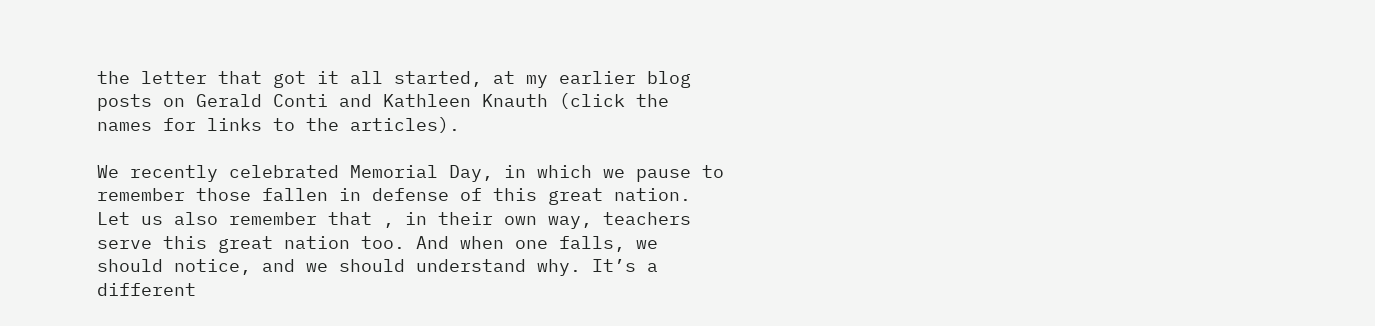the letter that got it all started, at my earlier blog posts on Gerald Conti and Kathleen Knauth (click the names for links to the articles).

We recently celebrated Memorial Day, in which we pause to remember those fallen in defense of this great nation. Let us also remember that , in their own way, teachers serve this great nation too. And when one falls, we should notice, and we should understand why. It’s a different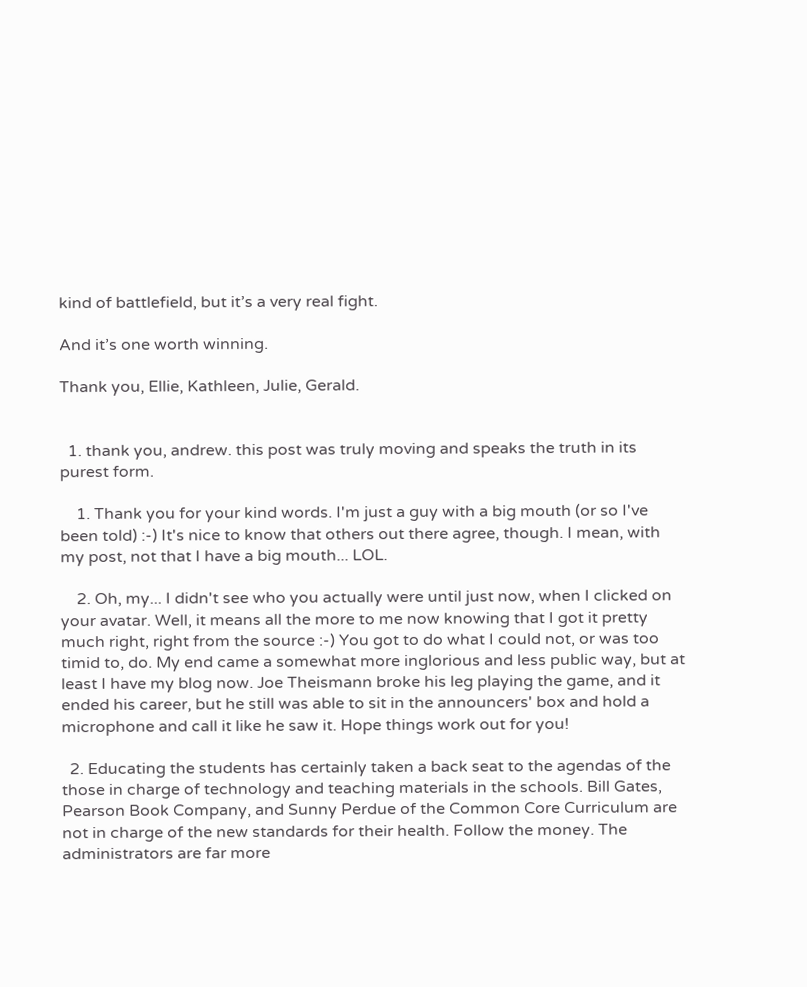kind of battlefield, but it’s a very real fight.

And it’s one worth winning.

Thank you, Ellie, Kathleen, Julie, Gerald.


  1. thank you, andrew. this post was truly moving and speaks the truth in its purest form.

    1. Thank you for your kind words. I'm just a guy with a big mouth (or so I've been told) :-) It's nice to know that others out there agree, though. I mean, with my post, not that I have a big mouth... LOL.

    2. Oh, my... I didn't see who you actually were until just now, when I clicked on your avatar. Well, it means all the more to me now knowing that I got it pretty much right, right from the source :-) You got to do what I could not, or was too timid to, do. My end came a somewhat more inglorious and less public way, but at least I have my blog now. Joe Theismann broke his leg playing the game, and it ended his career, but he still was able to sit in the announcers' box and hold a microphone and call it like he saw it. Hope things work out for you!

  2. Educating the students has certainly taken a back seat to the agendas of the those in charge of technology and teaching materials in the schools. Bill Gates, Pearson Book Company, and Sunny Perdue of the Common Core Curriculum are not in charge of the new standards for their health. Follow the money. The administrators are far more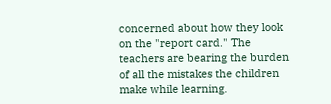concerned about how they look on the "report card." The teachers are bearing the burden of all the mistakes the children make while learning.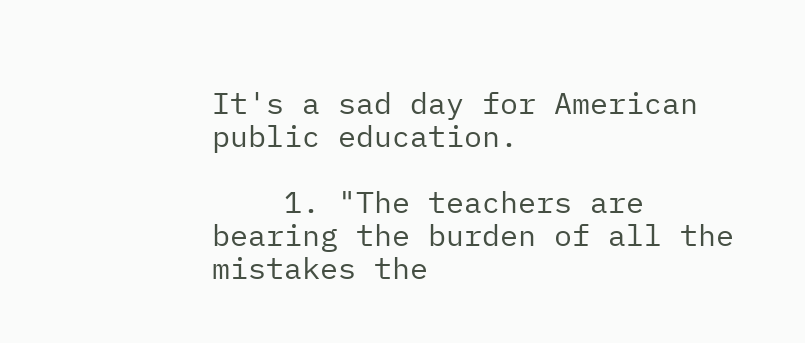It's a sad day for American public education.

    1. "The teachers are bearing the burden of all the mistakes the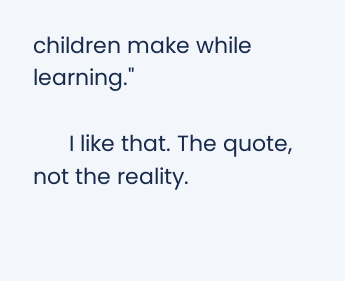children make while learning."

      I like that. The quote, not the reality.